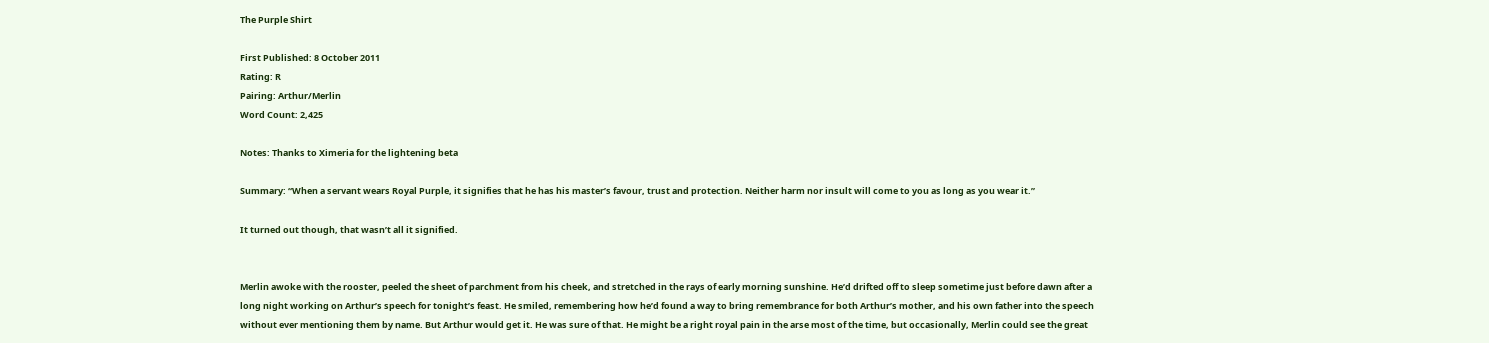The Purple Shirt

First Published: 8 October 2011
Rating: R
Pairing: Arthur/Merlin
Word Count: 2,425

Notes: Thanks to Ximeria for the lightening beta

Summary: “When a servant wears Royal Purple, it signifies that he has his master’s favour, trust and protection. Neither harm nor insult will come to you as long as you wear it.”

It turned out though, that wasn’t all it signified.


Merlin awoke with the rooster, peeled the sheet of parchment from his cheek, and stretched in the rays of early morning sunshine. He’d drifted off to sleep sometime just before dawn after a long night working on Arthur’s speech for tonight’s feast. He smiled, remembering how he’d found a way to bring remembrance for both Arthur’s mother, and his own father into the speech without ever mentioning them by name. But Arthur would get it. He was sure of that. He might be a right royal pain in the arse most of the time, but occasionally, Merlin could see the great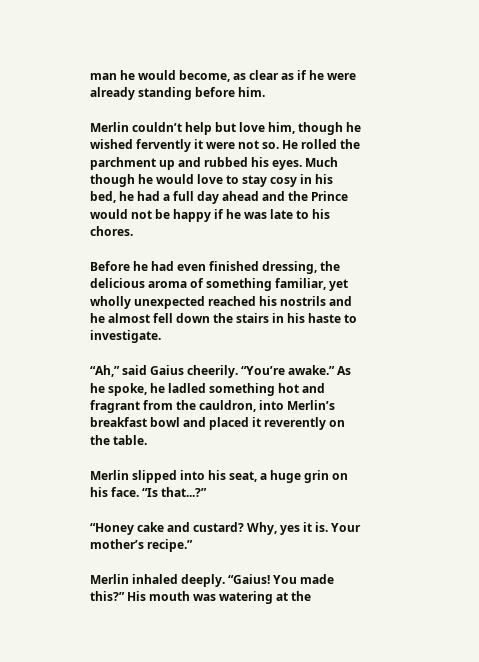man he would become, as clear as if he were already standing before him.

Merlin couldn’t help but love him, though he wished fervently it were not so. He rolled the parchment up and rubbed his eyes. Much though he would love to stay cosy in his bed, he had a full day ahead and the Prince would not be happy if he was late to his chores.

Before he had even finished dressing, the delicious aroma of something familiar, yet wholly unexpected reached his nostrils and he almost fell down the stairs in his haste to investigate.

“Ah,” said Gaius cheerily. “You’re awake.” As he spoke, he ladled something hot and fragrant from the cauldron, into Merlin’s breakfast bowl and placed it reverently on the table.

Merlin slipped into his seat, a huge grin on his face. “Is that...?”

“Honey cake and custard? Why, yes it is. Your mother’s recipe.”

Merlin inhaled deeply. “Gaius! You made this?” His mouth was watering at the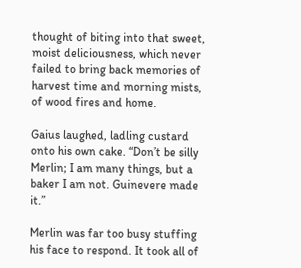thought of biting into that sweet, moist deliciousness, which never failed to bring back memories of harvest time and morning mists, of wood fires and home.

Gaius laughed, ladling custard onto his own cake. “Don’t be silly Merlin; I am many things, but a baker I am not. Guinevere made it.”

Merlin was far too busy stuffing his face to respond. It took all of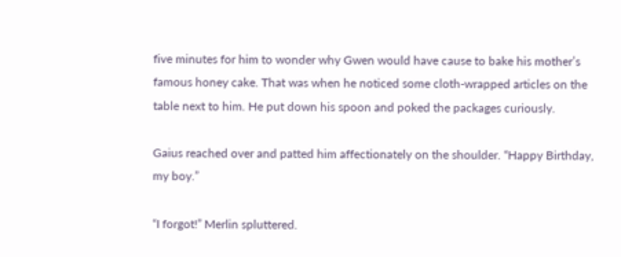five minutes for him to wonder why Gwen would have cause to bake his mother’s famous honey cake. That was when he noticed some cloth-wrapped articles on the table next to him. He put down his spoon and poked the packages curiously.

Gaius reached over and patted him affectionately on the shoulder. “Happy Birthday, my boy.”

“I forgot!” Merlin spluttered.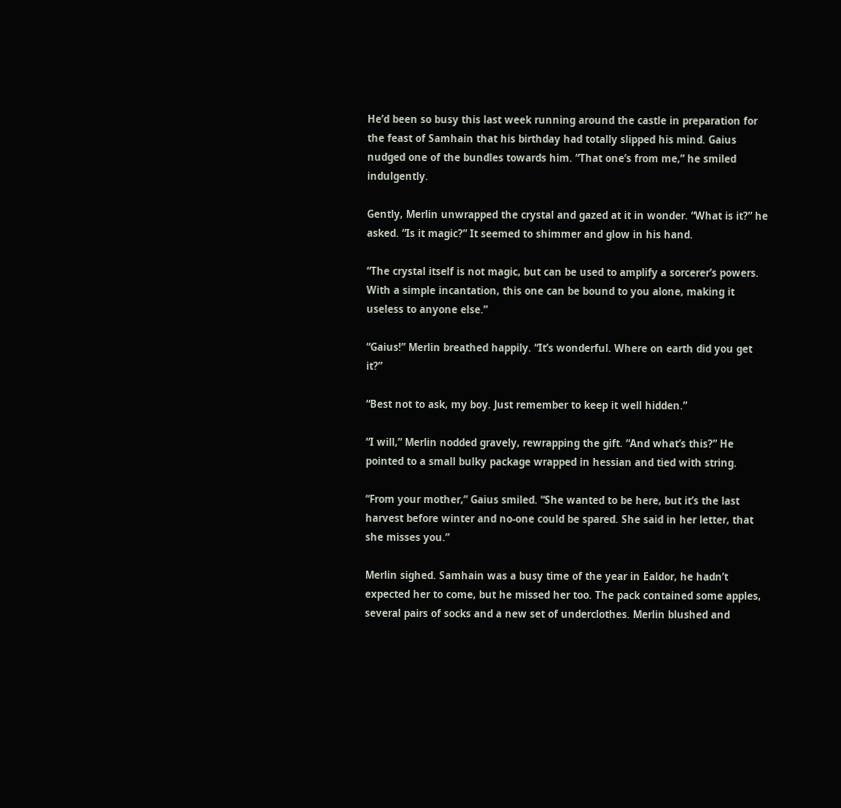He’d been so busy this last week running around the castle in preparation for the feast of Samhain that his birthday had totally slipped his mind. Gaius nudged one of the bundles towards him. “That one’s from me,” he smiled indulgently.

Gently, Merlin unwrapped the crystal and gazed at it in wonder. “What is it?” he asked. “Is it magic?” It seemed to shimmer and glow in his hand.

“The crystal itself is not magic, but can be used to amplify a sorcerer’s powers. With a simple incantation, this one can be bound to you alone, making it useless to anyone else.”

“Gaius!” Merlin breathed happily. “It’s wonderful. Where on earth did you get it?”

“Best not to ask, my boy. Just remember to keep it well hidden.”

“I will,” Merlin nodded gravely, rewrapping the gift. “And what’s this?” He pointed to a small bulky package wrapped in hessian and tied with string.

“From your mother,” Gaius smiled. “She wanted to be here, but it’s the last harvest before winter and no-one could be spared. She said in her letter, that she misses you.”

Merlin sighed. Samhain was a busy time of the year in Ealdor, he hadn’t expected her to come, but he missed her too. The pack contained some apples, several pairs of socks and a new set of underclothes. Merlin blushed and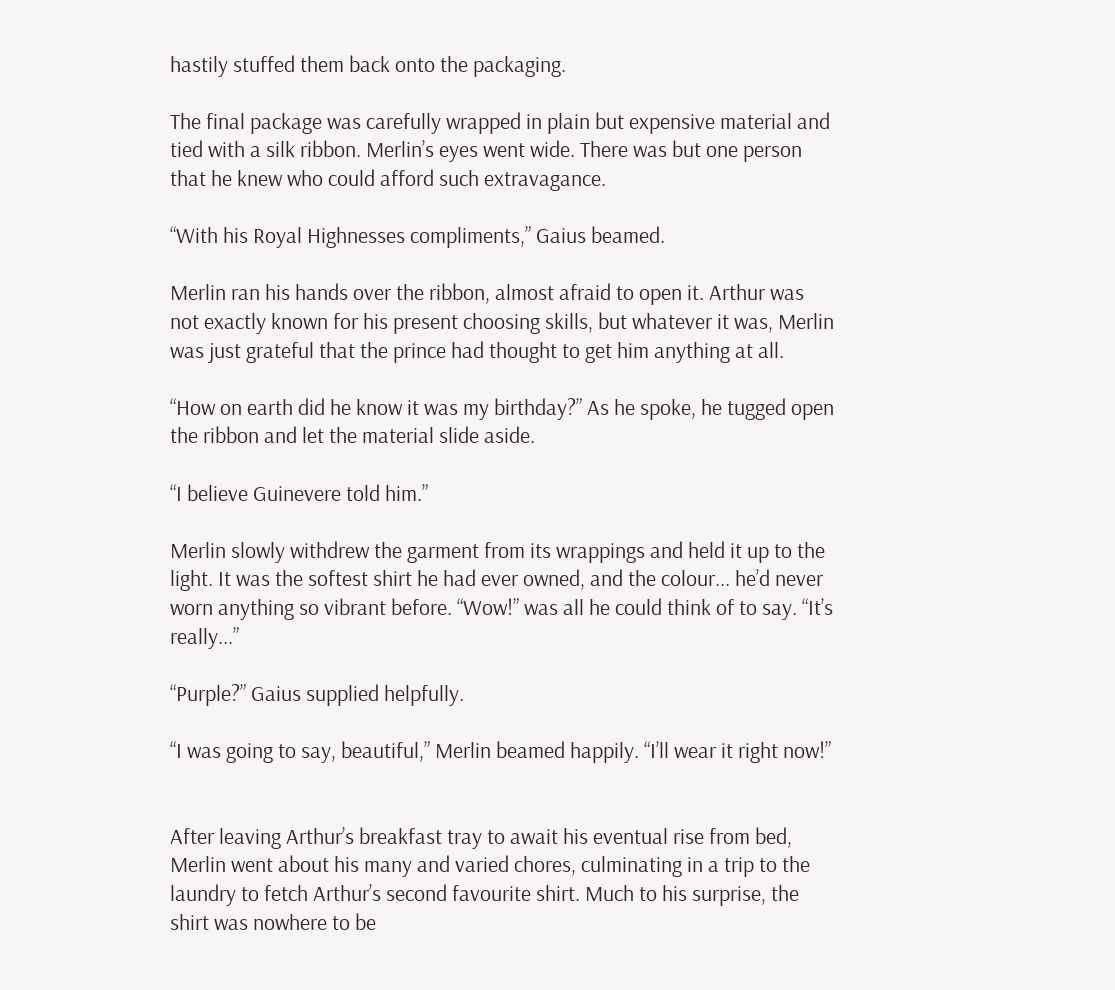hastily stuffed them back onto the packaging.

The final package was carefully wrapped in plain but expensive material and tied with a silk ribbon. Merlin’s eyes went wide. There was but one person that he knew who could afford such extravagance.

“With his Royal Highnesses compliments,” Gaius beamed.

Merlin ran his hands over the ribbon, almost afraid to open it. Arthur was not exactly known for his present choosing skills, but whatever it was, Merlin was just grateful that the prince had thought to get him anything at all.

“How on earth did he know it was my birthday?” As he spoke, he tugged open the ribbon and let the material slide aside.

“I believe Guinevere told him.”

Merlin slowly withdrew the garment from its wrappings and held it up to the light. It was the softest shirt he had ever owned, and the colour... he’d never worn anything so vibrant before. “Wow!” was all he could think of to say. “It’s really...”

“Purple?” Gaius supplied helpfully.

“I was going to say, beautiful,” Merlin beamed happily. “I’ll wear it right now!”


After leaving Arthur’s breakfast tray to await his eventual rise from bed, Merlin went about his many and varied chores, culminating in a trip to the laundry to fetch Arthur’s second favourite shirt. Much to his surprise, the shirt was nowhere to be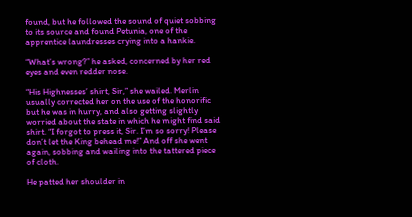found, but he followed the sound of quiet sobbing to its source and found Petunia, one of the apprentice laundresses crying into a hankie.

“What’s wrong?” he asked, concerned by her red eyes and even redder nose.

“His Highnesses’ shirt, Sir,” she wailed. Merlin usually corrected her on the use of the honorific but he was in hurry, and also getting slightly worried about the state in which he might find said shirt. “I forgot to press it, Sir. I’m so sorry! Please don’t let the King behead me!” And off she went again, sobbing and wailing into the tattered piece of cloth.

He patted her shoulder in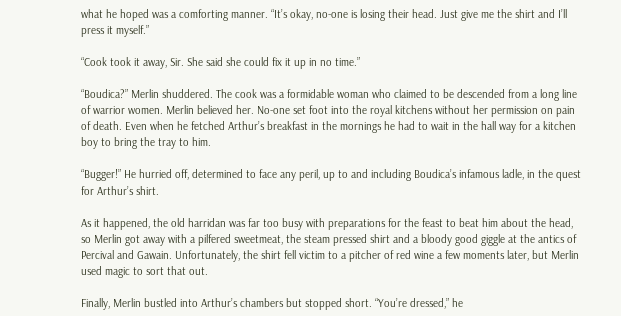what he hoped was a comforting manner. “It’s okay, no-one is losing their head. Just give me the shirt and I’ll press it myself.”

“Cook took it away, Sir. She said she could fix it up in no time.”

“Boudica?” Merlin shuddered. The cook was a formidable woman who claimed to be descended from a long line of warrior women. Merlin believed her. No-one set foot into the royal kitchens without her permission on pain of death. Even when he fetched Arthur’s breakfast in the mornings he had to wait in the hall way for a kitchen boy to bring the tray to him.

“Bugger!” He hurried off, determined to face any peril, up to and including Boudica’s infamous ladle, in the quest for Arthur’s shirt.

As it happened, the old harridan was far too busy with preparations for the feast to beat him about the head, so Merlin got away with a pilfered sweetmeat, the steam pressed shirt and a bloody good giggle at the antics of Percival and Gawain. Unfortunately, the shirt fell victim to a pitcher of red wine a few moments later, but Merlin used magic to sort that out.

Finally, Merlin bustled into Arthur’s chambers but stopped short. “You’re dressed,” he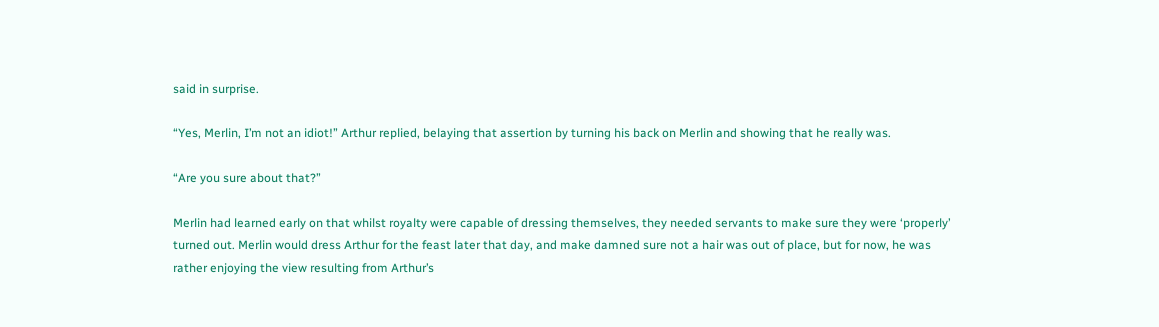said in surprise.

“Yes, Merlin, I’m not an idiot!” Arthur replied, belaying that assertion by turning his back on Merlin and showing that he really was.

“Are you sure about that?”

Merlin had learned early on that whilst royalty were capable of dressing themselves, they needed servants to make sure they were ‘properly’ turned out. Merlin would dress Arthur for the feast later that day, and make damned sure not a hair was out of place, but for now, he was rather enjoying the view resulting from Arthur’s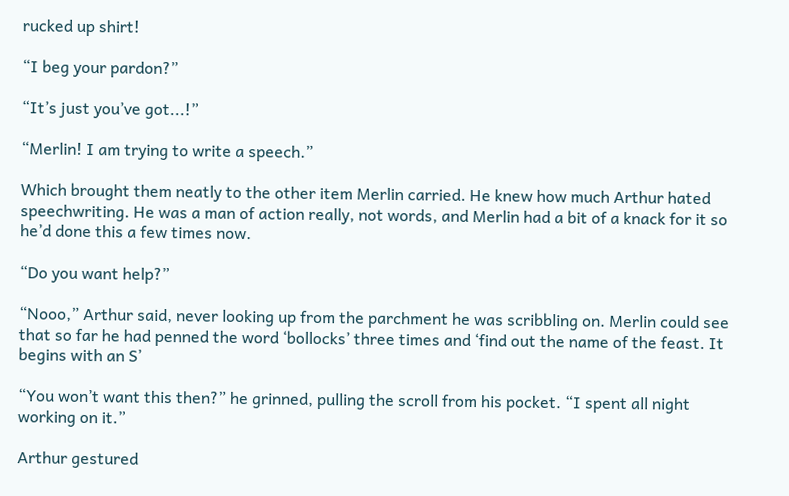rucked up shirt!

“I beg your pardon?”

“It’s just you’ve got...!”

“Merlin! I am trying to write a speech.”

Which brought them neatly to the other item Merlin carried. He knew how much Arthur hated speechwriting. He was a man of action really, not words, and Merlin had a bit of a knack for it so he’d done this a few times now.

“Do you want help?”

“Nooo,” Arthur said, never looking up from the parchment he was scribbling on. Merlin could see that so far he had penned the word ‘bollocks’ three times and ‘find out the name of the feast. It begins with an S’

“You won’t want this then?” he grinned, pulling the scroll from his pocket. “I spent all night working on it.”

Arthur gestured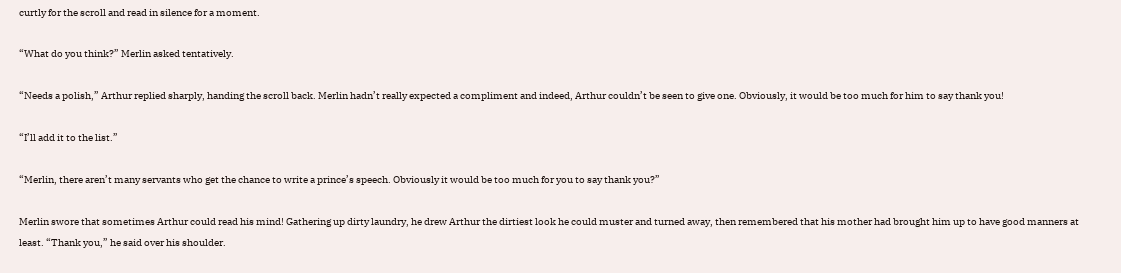curtly for the scroll and read in silence for a moment.

“What do you think?” Merlin asked tentatively.

“Needs a polish,” Arthur replied sharply, handing the scroll back. Merlin hadn’t really expected a compliment and indeed, Arthur couldn’t be seen to give one. Obviously, it would be too much for him to say thank you!

“I’ll add it to the list.”

“Merlin, there aren’t many servants who get the chance to write a prince’s speech. Obviously it would be too much for you to say thank you?”

Merlin swore that sometimes Arthur could read his mind! Gathering up dirty laundry, he drew Arthur the dirtiest look he could muster and turned away, then remembered that his mother had brought him up to have good manners at least. “Thank you,” he said over his shoulder.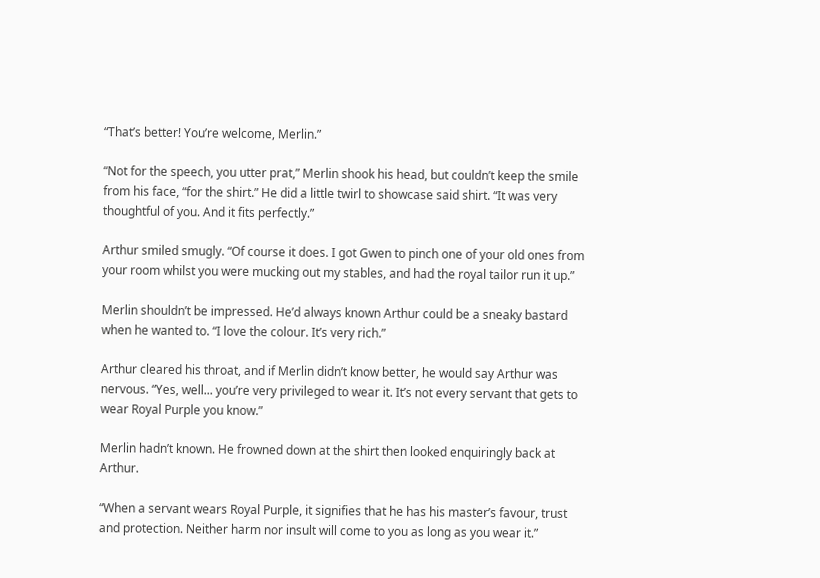“That’s better! You’re welcome, Merlin.”

“Not for the speech, you utter prat,” Merlin shook his head, but couldn’t keep the smile from his face, “for the shirt.” He did a little twirl to showcase said shirt. “It was very thoughtful of you. And it fits perfectly.”

Arthur smiled smugly. “Of course it does. I got Gwen to pinch one of your old ones from your room whilst you were mucking out my stables, and had the royal tailor run it up.”

Merlin shouldn’t be impressed. He’d always known Arthur could be a sneaky bastard when he wanted to. “I love the colour. It’s very rich.”

Arthur cleared his throat, and if Merlin didn’t know better, he would say Arthur was nervous. “Yes, well... you’re very privileged to wear it. It’s not every servant that gets to wear Royal Purple you know.”

Merlin hadn’t known. He frowned down at the shirt then looked enquiringly back at Arthur.

“When a servant wears Royal Purple, it signifies that he has his master’s favour, trust and protection. Neither harm nor insult will come to you as long as you wear it.”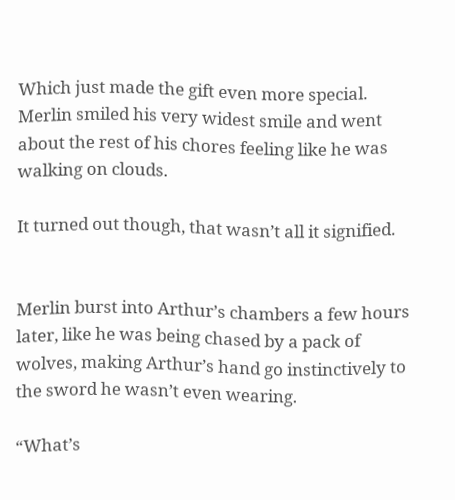Which just made the gift even more special. Merlin smiled his very widest smile and went about the rest of his chores feeling like he was walking on clouds.

It turned out though, that wasn’t all it signified.


Merlin burst into Arthur’s chambers a few hours later, like he was being chased by a pack of wolves, making Arthur’s hand go instinctively to the sword he wasn’t even wearing.

“What’s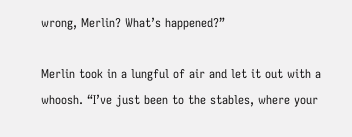wrong, Merlin? What’s happened?”

Merlin took in a lungful of air and let it out with a whoosh. “I’ve just been to the stables, where your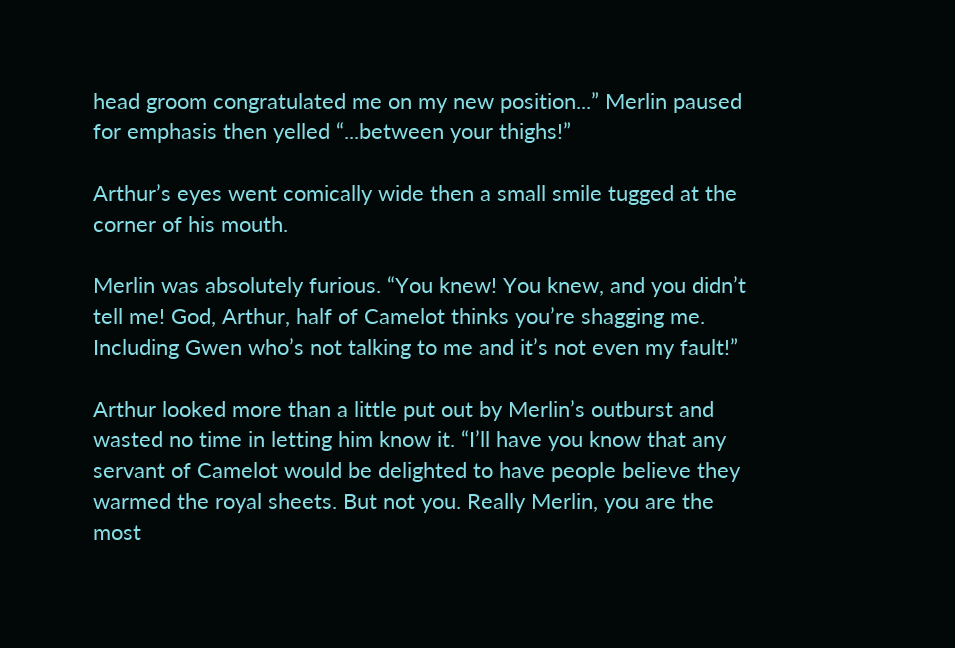head groom congratulated me on my new position...” Merlin paused for emphasis then yelled “...between your thighs!”

Arthur’s eyes went comically wide then a small smile tugged at the corner of his mouth.

Merlin was absolutely furious. “You knew! You knew, and you didn’t tell me! God, Arthur, half of Camelot thinks you’re shagging me. Including Gwen who’s not talking to me and it’s not even my fault!”

Arthur looked more than a little put out by Merlin’s outburst and wasted no time in letting him know it. “I’ll have you know that any servant of Camelot would be delighted to have people believe they warmed the royal sheets. But not you. Really Merlin, you are the most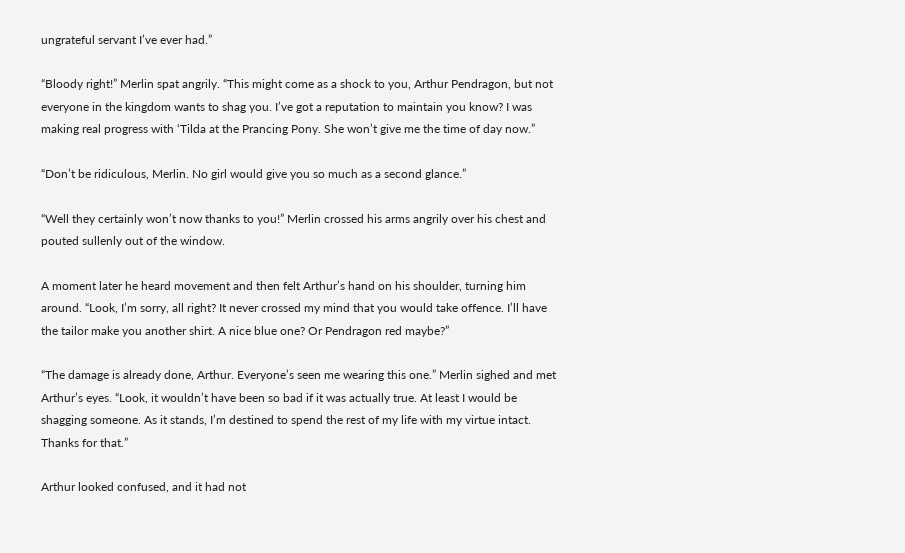ungrateful servant I’ve ever had.”

“Bloody right!” Merlin spat angrily. “This might come as a shock to you, Arthur Pendragon, but not everyone in the kingdom wants to shag you. I’ve got a reputation to maintain you know? I was making real progress with ‘Tilda at the Prancing Pony. She won’t give me the time of day now.”

“Don’t be ridiculous, Merlin. No girl would give you so much as a second glance.”

“Well they certainly won’t now thanks to you!” Merlin crossed his arms angrily over his chest and pouted sullenly out of the window.

A moment later he heard movement and then felt Arthur’s hand on his shoulder, turning him around. “Look, I’m sorry, all right? It never crossed my mind that you would take offence. I’ll have the tailor make you another shirt. A nice blue one? Or Pendragon red maybe?”

“The damage is already done, Arthur. Everyone’s seen me wearing this one.” Merlin sighed and met Arthur’s eyes. “Look, it wouldn’t have been so bad if it was actually true. At least I would be shagging someone. As it stands, I’m destined to spend the rest of my life with my virtue intact. Thanks for that.”

Arthur looked confused, and it had not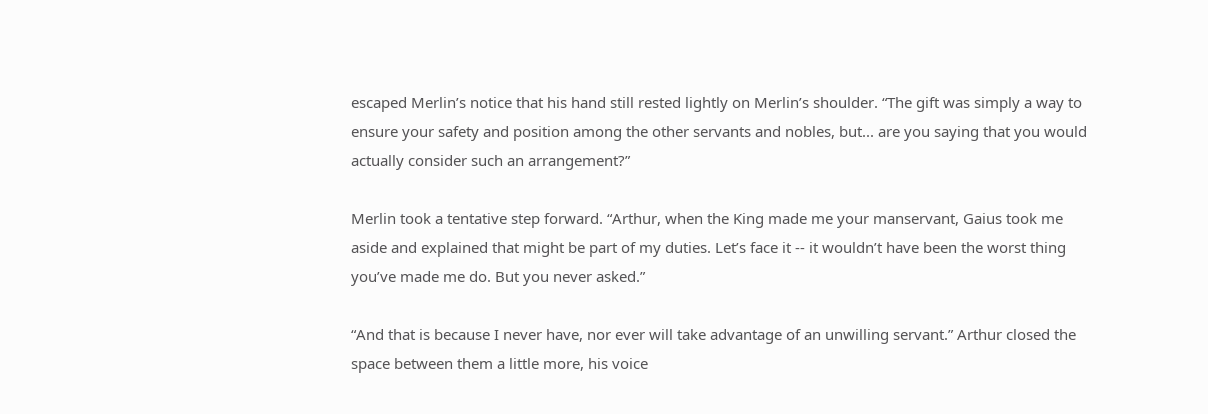escaped Merlin’s notice that his hand still rested lightly on Merlin’s shoulder. “The gift was simply a way to ensure your safety and position among the other servants and nobles, but... are you saying that you would actually consider such an arrangement?”

Merlin took a tentative step forward. “Arthur, when the King made me your manservant, Gaius took me aside and explained that might be part of my duties. Let’s face it -- it wouldn’t have been the worst thing you’ve made me do. But you never asked.”

“And that is because I never have, nor ever will take advantage of an unwilling servant.” Arthur closed the space between them a little more, his voice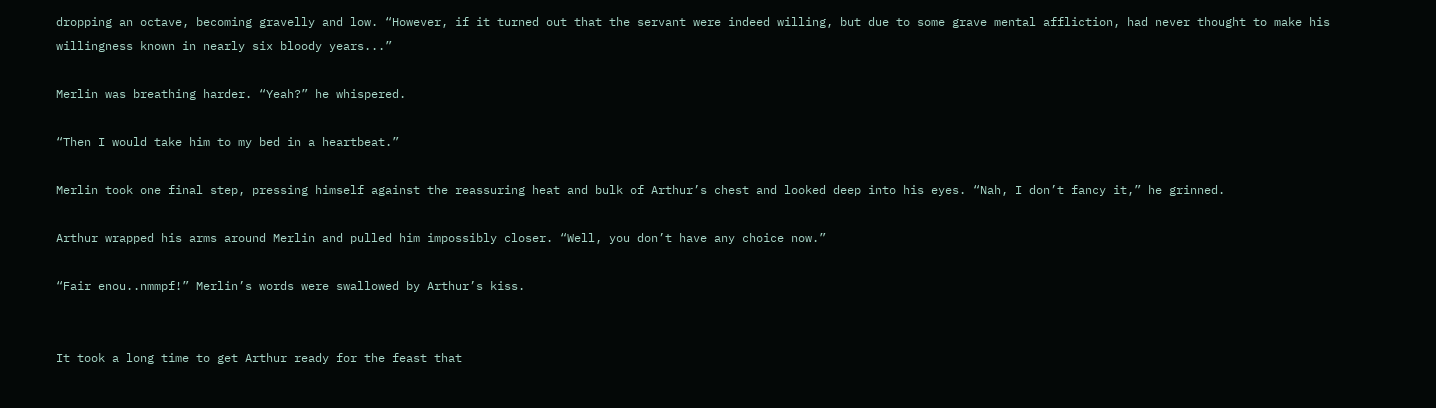dropping an octave, becoming gravelly and low. “However, if it turned out that the servant were indeed willing, but due to some grave mental affliction, had never thought to make his willingness known in nearly six bloody years...”

Merlin was breathing harder. “Yeah?” he whispered.

“Then I would take him to my bed in a heartbeat.”

Merlin took one final step, pressing himself against the reassuring heat and bulk of Arthur’s chest and looked deep into his eyes. “Nah, I don’t fancy it,” he grinned.

Arthur wrapped his arms around Merlin and pulled him impossibly closer. “Well, you don’t have any choice now.”

“Fair enou..nmmpf!” Merlin’s words were swallowed by Arthur’s kiss.


It took a long time to get Arthur ready for the feast that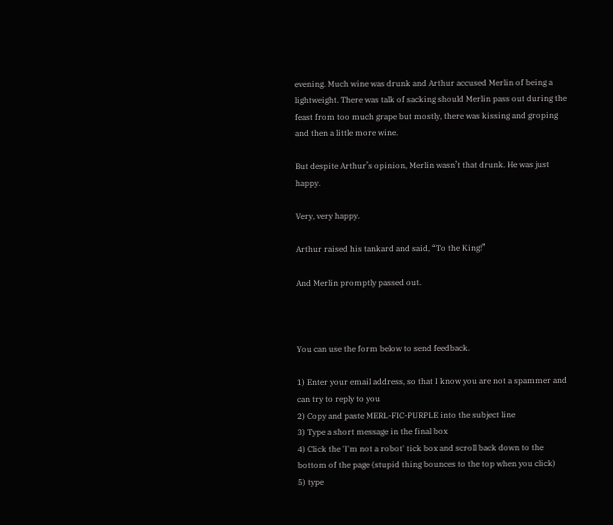evening. Much wine was drunk and Arthur accused Merlin of being a lightweight. There was talk of sacking should Merlin pass out during the feast from too much grape but mostly, there was kissing and groping and then a little more wine.

But despite Arthur’s opinion, Merlin wasn’t that drunk. He was just happy.

Very, very happy.

Arthur raised his tankard and said, “To the King!”

And Merlin promptly passed out.



You can use the form below to send feedback.

1) Enter your email address, so that I know you are not a spammer and can try to reply to you
2) Copy and paste MERL-FIC-PURPLE into the subject line
3) Type a short message in the final box
4) Click the 'I'm not a robot' tick box and scroll back down to the bottom of the page (stupid thing bounces to the top when you click)
5) type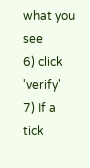what you see
6) click 'verify'
7) If a tick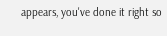appears, you've done it right so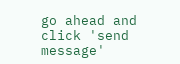go ahead and click 'send message'